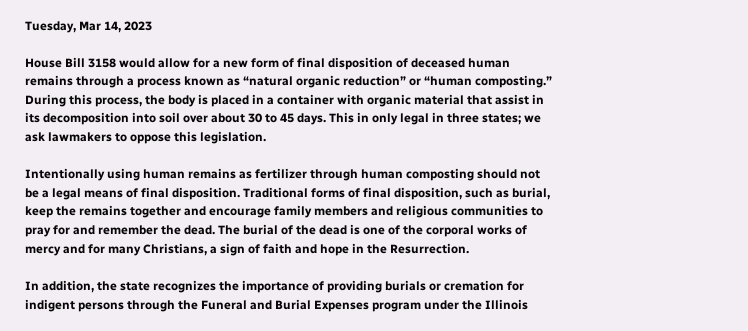Tuesday, Mar 14, 2023

House Bill 3158 would allow for a new form of final disposition of deceased human remains through a process known as “natural organic reduction” or “human composting.” During this process, the body is placed in a container with organic material that assist in its decomposition into soil over about 30 to 45 days. This in only legal in three states; we ask lawmakers to oppose this legislation.

Intentionally using human remains as fertilizer through human composting should not be a legal means of final disposition. Traditional forms of final disposition, such as burial, keep the remains together and encourage family members and religious communities to pray for and remember the dead. The burial of the dead is one of the corporal works of mercy and for many Christians, a sign of faith and hope in the Resurrection.

In addition, the state recognizes the importance of providing burials or cremation for indigent persons through the Funeral and Burial Expenses program under the Illinois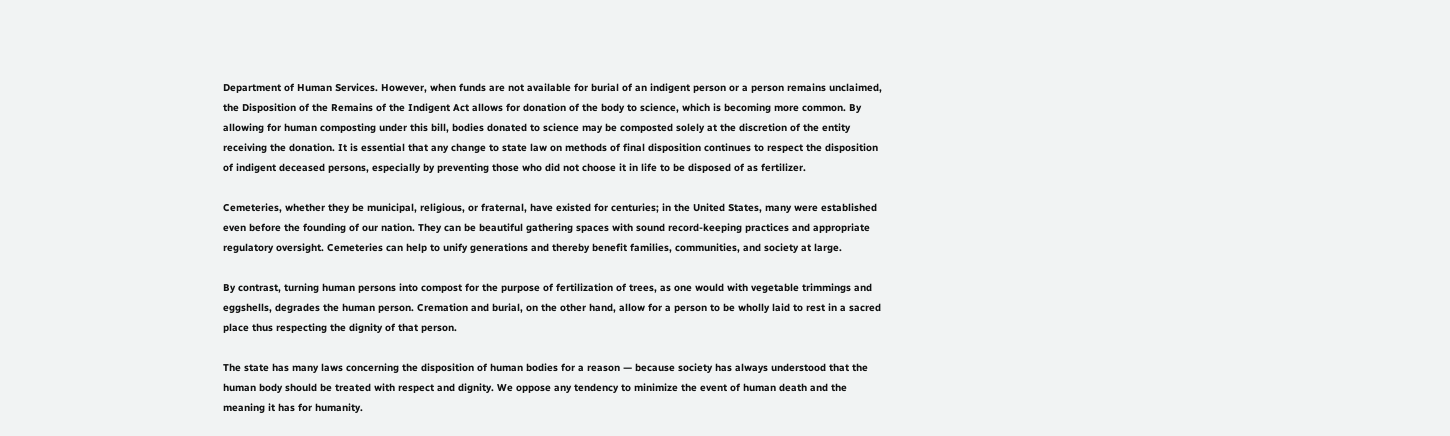Department of Human Services. However, when funds are not available for burial of an indigent person or a person remains unclaimed, the Disposition of the Remains of the Indigent Act allows for donation of the body to science, which is becoming more common. By allowing for human composting under this bill, bodies donated to science may be composted solely at the discretion of the entity receiving the donation. It is essential that any change to state law on methods of final disposition continues to respect the disposition of indigent deceased persons, especially by preventing those who did not choose it in life to be disposed of as fertilizer.

Cemeteries, whether they be municipal, religious, or fraternal, have existed for centuries; in the United States, many were established even before the founding of our nation. They can be beautiful gathering spaces with sound record-keeping practices and appropriate regulatory oversight. Cemeteries can help to unify generations and thereby benefit families, communities, and society at large.

By contrast, turning human persons into compost for the purpose of fertilization of trees, as one would with vegetable trimmings and eggshells, degrades the human person. Cremation and burial, on the other hand, allow for a person to be wholly laid to rest in a sacred place thus respecting the dignity of that person.

The state has many laws concerning the disposition of human bodies for a reason — because society has always understood that the human body should be treated with respect and dignity. We oppose any tendency to minimize the event of human death and the meaning it has for humanity.